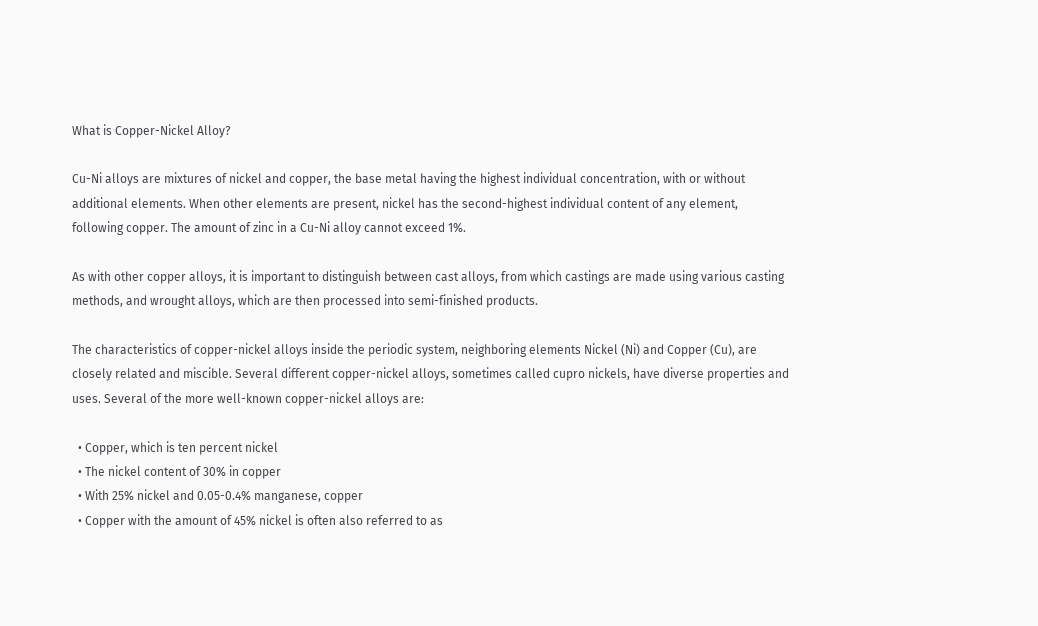What is Copper-Nickel Alloy?

Cu-Ni alloys are mixtures of nickel and copper, the base metal having the highest individual concentration, with or without additional elements. When other elements are present, nickel has the second-highest individual content of any element, following copper. The amount of zinc in a Cu-Ni alloy cannot exceed 1%.

As with other copper alloys, it is important to distinguish between cast alloys, from which castings are made using various casting methods, and wrought alloys, which are then processed into semi-finished products.

The characteristics of copper-nickel alloys inside the periodic system, neighboring elements Nickel (Ni) and Copper (Cu), are closely related and miscible. Several different copper-nickel alloys, sometimes called cupro nickels, have diverse properties and uses. Several of the more well-known copper-nickel alloys are:

  • Copper, which is ten percent nickel
  • The nickel content of 30% in copper
  • With 25% nickel and 0.05-0.4% manganese, copper
  • Copper with the amount of 45% nickel is often also referred to as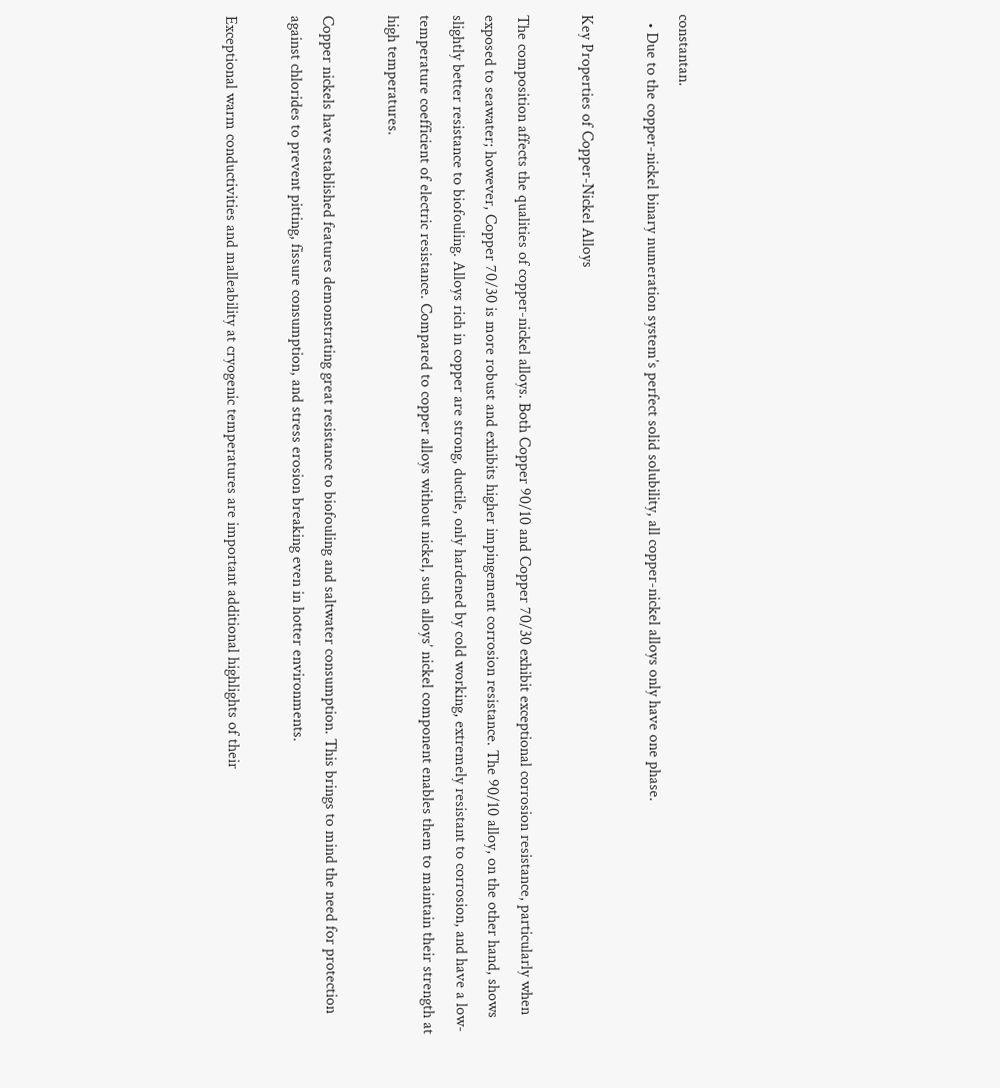constantan.
  • Due to the copper-nickel binary numeration system’s perfect solid solubility, all copper-nickel alloys only have one phase.

Key Properties of Copper-Nickel Alloys

The composition affects the qualities of copper-nickel alloys. Both Copper 90/10 and Copper 70/30 exhibit exceptional corrosion resistance, particularly when exposed to seawater; however, Copper 70/30 is more robust and exhibits higher impingement corrosion resistance. The 90/10 alloy, on the other hand, shows slightly better resistance to biofouling. Alloys rich in copper are strong, ductile, only hardened by cold working, extremely resistant to corrosion, and have a low-temperature coefficient of electric resistance. Compared to copper alloys without nickel, such alloys’ nickel component enables them to maintain their strength at high temperatures.

Copper nickels have established features demonstrating great resistance to biofouling and saltwater consumption. This brings to mind the need for protection against chlorides to prevent pitting, fissure consumption, and stress erosion breaking even in hotter environments.

Exceptional warm conductivities and malleability at cryogenic temperatures are important additional highlights of their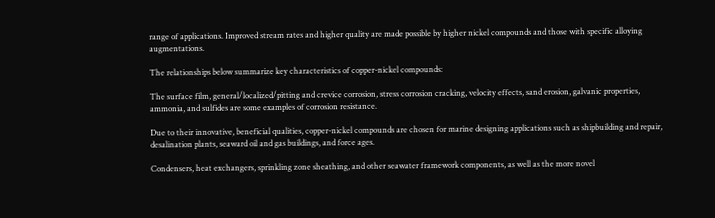range of applications. Improved stream rates and higher quality are made possible by higher nickel compounds and those with specific alloying augmentations.

The relationships below summarize key characteristics of copper-nickel compounds:

The surface film, general/localized/pitting and crevice corrosion, stress corrosion cracking, velocity effects, sand erosion, galvanic properties, ammonia, and sulfides are some examples of corrosion resistance.

Due to their innovative, beneficial qualities, copper-nickel compounds are chosen for marine designing applications such as shipbuilding and repair, desalination plants, seaward oil and gas buildings, and force ages.

Condensers, heat exchangers, sprinkling zone sheathing, and other seawater framework components, as well as the more novel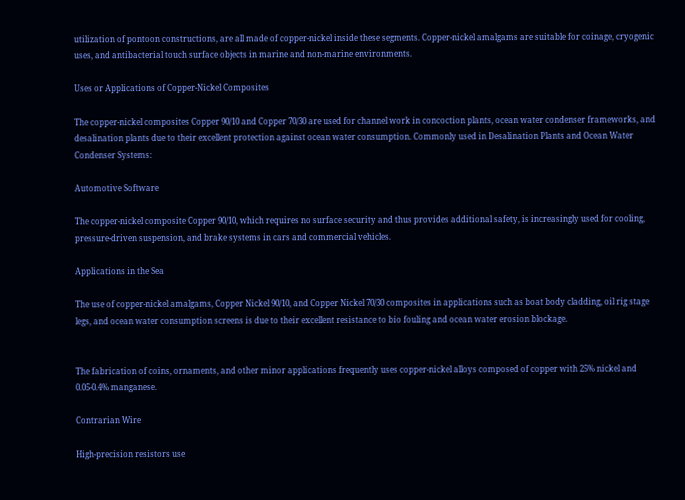utilization of pontoon constructions, are all made of copper-nickel inside these segments. Copper-nickel amalgams are suitable for coinage, cryogenic uses, and antibacterial touch surface objects in marine and non-marine environments.

Uses or Applications of Copper-Nickel Composites

The copper-nickel composites Copper 90/10 and Copper 70/30 are used for channel work in concoction plants, ocean water condenser frameworks, and desalination plants due to their excellent protection against ocean water consumption. Commonly used in Desalination Plants and Ocean Water Condenser Systems:

Automotive Software

The copper-nickel composite Copper 90/10, which requires no surface security and thus provides additional safety, is increasingly used for cooling, pressure-driven suspension, and brake systems in cars and commercial vehicles.

Applications in the Sea

The use of copper-nickel amalgams, Copper Nickel 90/10, and Copper Nickel 70/30 composites in applications such as boat body cladding, oil rig stage legs, and ocean water consumption screens is due to their excellent resistance to bio fouling and ocean water erosion blockage.


The fabrication of coins, ornaments, and other minor applications frequently uses copper-nickel alloys composed of copper with 25% nickel and 0.05-0.4% manganese.

Contrarian Wire

High-precision resistors use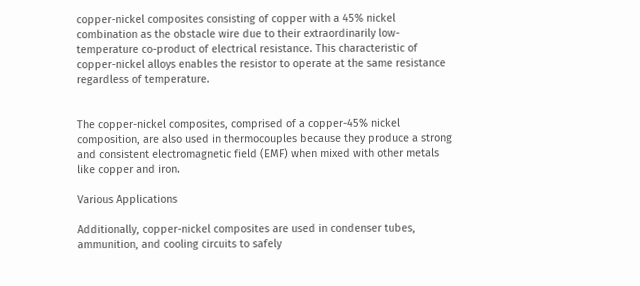copper-nickel composites consisting of copper with a 45% nickel combination as the obstacle wire due to their extraordinarily low-temperature co-product of electrical resistance. This characteristic of copper-nickel alloys enables the resistor to operate at the same resistance regardless of temperature.


The copper-nickel composites, comprised of a copper-45% nickel composition, are also used in thermocouples because they produce a strong and consistent electromagnetic field (EMF) when mixed with other metals like copper and iron.

Various Applications

Additionally, copper-nickel composites are used in condenser tubes, ammunition, and cooling circuits to safely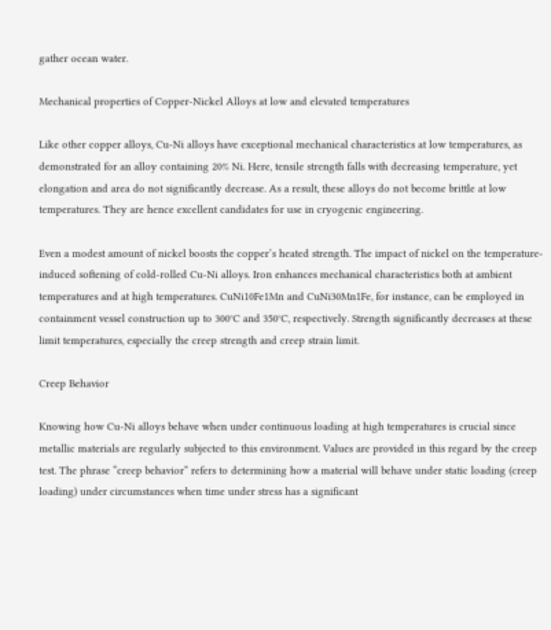gather ocean water.

Mechanical properties of Copper-Nickel Alloys at low and elevated temperatures

Like other copper alloys, Cu-Ni alloys have exceptional mechanical characteristics at low temperatures, as demonstrated for an alloy containing 20% Ni. Here, tensile strength falls with decreasing temperature, yet elongation and area do not significantly decrease. As a result, these alloys do not become brittle at low temperatures. They are hence excellent candidates for use in cryogenic engineering.

Even a modest amount of nickel boosts the copper’s heated strength. The impact of nickel on the temperature-induced softening of cold-rolled Cu-Ni alloys. Iron enhances mechanical characteristics both at ambient temperatures and at high temperatures. CuNi10Fe1Mn and CuNi30Mn1Fe, for instance, can be employed in containment vessel construction up to 300°C and 350°C, respectively. Strength significantly decreases at these limit temperatures, especially the creep strength and creep strain limit.

Creep Behavior

Knowing how Cu-Ni alloys behave when under continuous loading at high temperatures is crucial since metallic materials are regularly subjected to this environment. Values are provided in this regard by the creep test. The phrase “creep behavior” refers to determining how a material will behave under static loading (creep loading) under circumstances when time under stress has a significant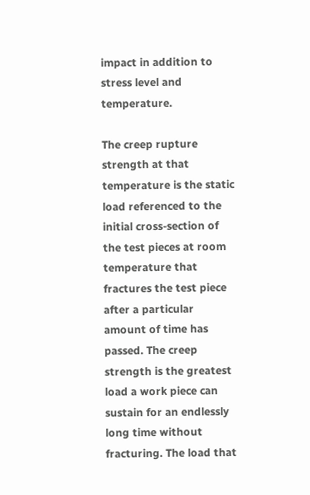impact in addition to stress level and temperature.

The creep rupture strength at that temperature is the static load referenced to the initial cross-section of the test pieces at room temperature that fractures the test piece after a particular amount of time has passed. The creep strength is the greatest load a work piece can sustain for an endlessly long time without fracturing. The load that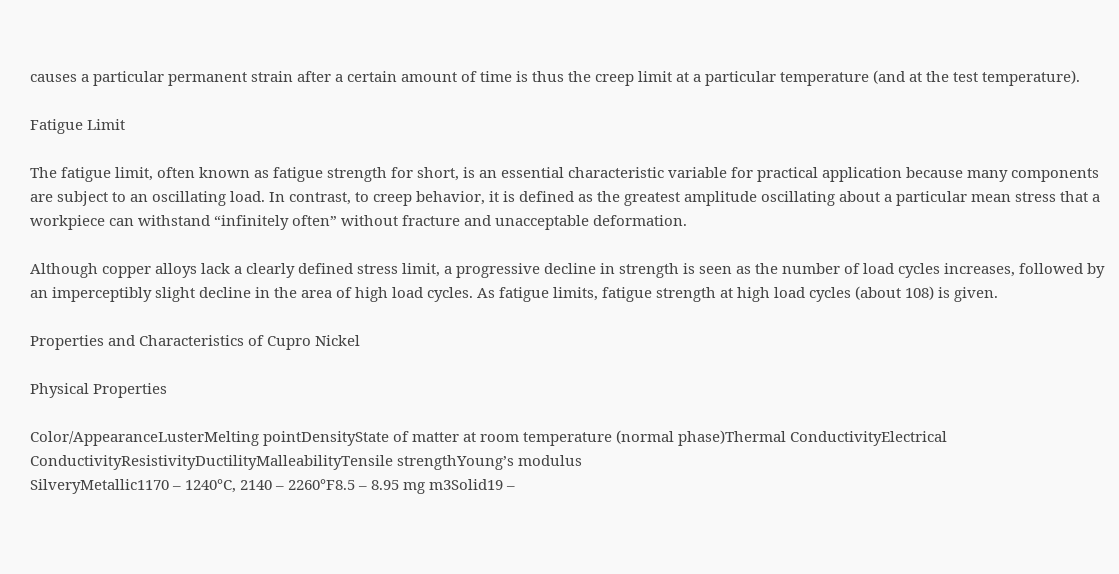causes a particular permanent strain after a certain amount of time is thus the creep limit at a particular temperature (and at the test temperature).

Fatigue Limit

The fatigue limit, often known as fatigue strength for short, is an essential characteristic variable for practical application because many components are subject to an oscillating load. In contrast, to creep behavior, it is defined as the greatest amplitude oscillating about a particular mean stress that a workpiece can withstand “infinitely often” without fracture and unacceptable deformation.

Although copper alloys lack a clearly defined stress limit, a progressive decline in strength is seen as the number of load cycles increases, followed by an imperceptibly slight decline in the area of high load cycles. As fatigue limits, fatigue strength at high load cycles (about 108) is given.

Properties and Characteristics of Cupro Nickel

Physical Properties

Color/AppearanceLusterMelting pointDensityState of matter at room temperature (normal phase)Thermal ConductivityElectrical ConductivityResistivityDuctilityMalleabilityTensile strengthYoung’s modulus
SilveryMetallic1170 – 1240°C, 2140 – 2260°F8.5 – 8.95 mg m3Solid19 –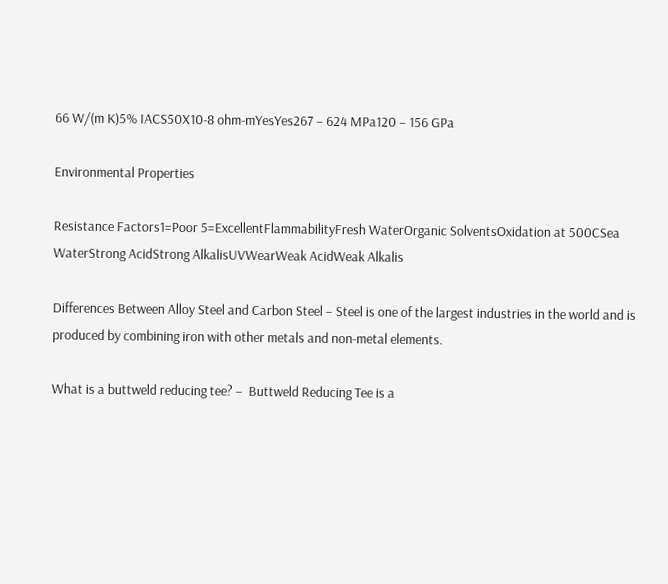66 W/(m K)5% IACS50X10-8 ohm-mYesYes267 – 624 MPa120 – 156 GPa

Environmental Properties

Resistance Factors1=Poor 5=ExcellentFlammabilityFresh WaterOrganic SolventsOxidation at 500CSea WaterStrong AcidStrong AlkalisUVWearWeak AcidWeak Alkalis

Differences Between Alloy Steel and Carbon Steel – Steel is one of the largest industries in the world and is produced by combining iron with other metals and non-metal elements.

What is a buttweld reducing tee? –  Buttweld Reducing Tee is a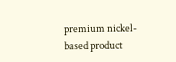premium nickel-based product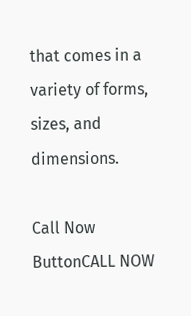that comes in a variety of forms, sizes, and dimensions.

Call Now ButtonCALL NOW